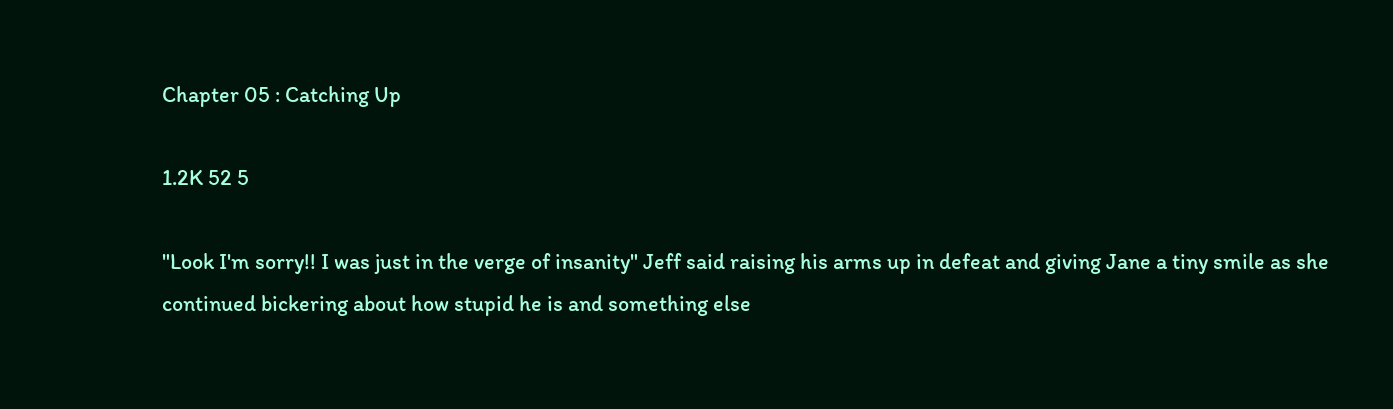Chapter 05 : Catching Up

1.2K 52 5

"Look I'm sorry!! I was just in the verge of insanity" Jeff said raising his arms up in defeat and giving Jane a tiny smile as she continued bickering about how stupid he is and something else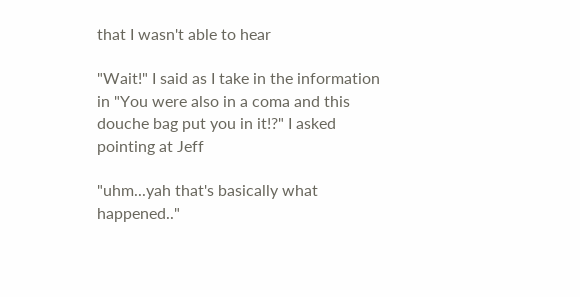that I wasn't able to hear

"Wait!" I said as I take in the information in "You were also in a coma and this douche bag put you in it!?" I asked pointing at Jeff

"uhm...yah that's basically what happened.."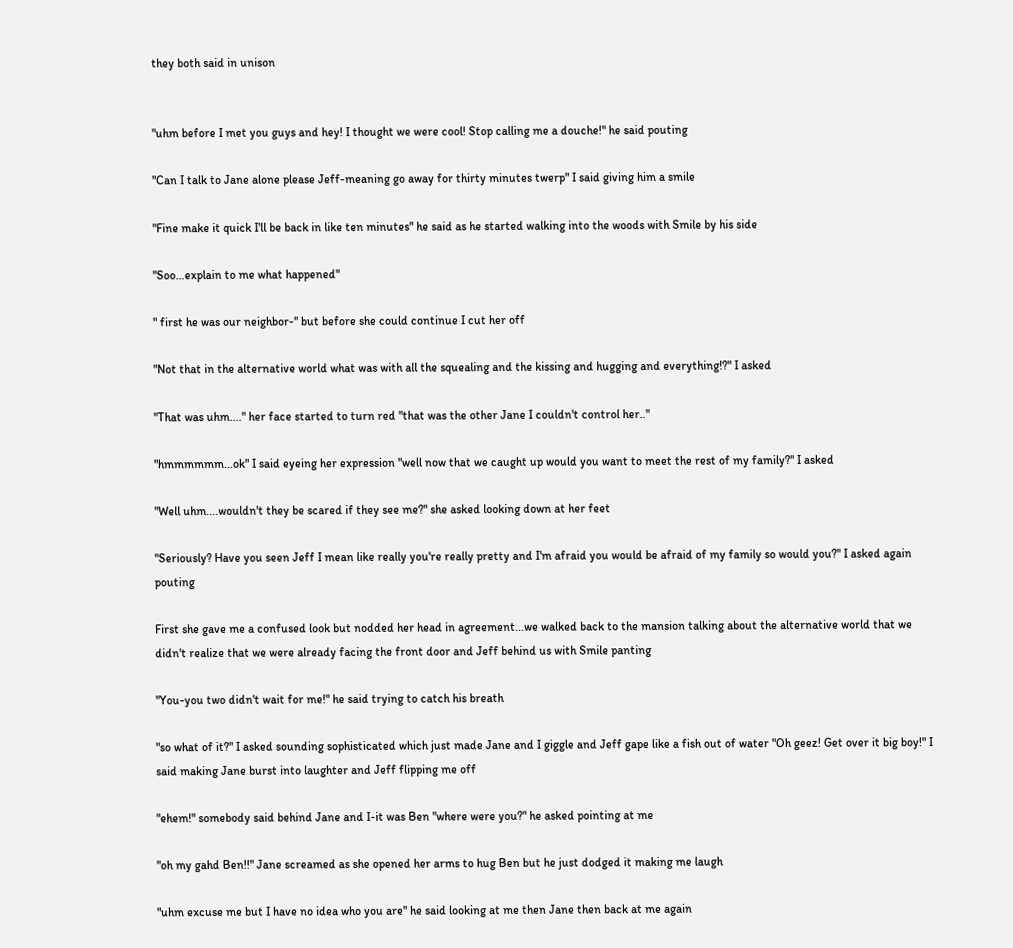they both said in unison


"uhm before I met you guys and hey! I thought we were cool! Stop calling me a douche!" he said pouting

"Can I talk to Jane alone please Jeff-meaning go away for thirty minutes twerp" I said giving him a smile

"Fine make it quick I'll be back in like ten minutes" he said as he started walking into the woods with Smile by his side

"Soo...explain to me what happened"

" first he was our neighbor-" but before she could continue I cut her off

"Not that in the alternative world what was with all the squealing and the kissing and hugging and everything!?" I asked

"That was uhm...." her face started to turn red "that was the other Jane I couldn't control her.."

"hmmmmmm...ok" I said eyeing her expression "well now that we caught up would you want to meet the rest of my family?" I asked

"Well uhm....wouldn't they be scared if they see me?" she asked looking down at her feet

"Seriously? Have you seen Jeff I mean like really you're really pretty and I'm afraid you would be afraid of my family so would you?" I asked again pouting

First she gave me a confused look but nodded her head in agreement...we walked back to the mansion talking about the alternative world that we didn't realize that we were already facing the front door and Jeff behind us with Smile panting

"You-you two didn't wait for me!" he said trying to catch his breath

"so what of it?" I asked sounding sophisticated which just made Jane and I giggle and Jeff gape like a fish out of water "Oh geez! Get over it big boy!" I said making Jane burst into laughter and Jeff flipping me off

"ehem!" somebody said behind Jane and I-it was Ben "where were you?" he asked pointing at me

"oh my gahd Ben!!" Jane screamed as she opened her arms to hug Ben but he just dodged it making me laugh

"uhm excuse me but I have no idea who you are" he said looking at me then Jane then back at me again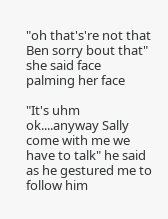"oh that's're not that Ben sorry bout that" she said face palming her face

"It's uhm ok....anyway Sally come with me we have to talk" he said as he gestured me to follow him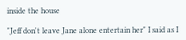inside the house

"Jeff don't leave Jane alone entertain her" I said as I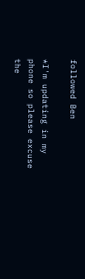followed Ben

*I'm updating in my phone so please excuse the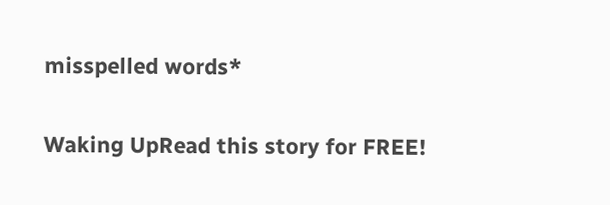misspelled words*


Waking UpRead this story for FREE!